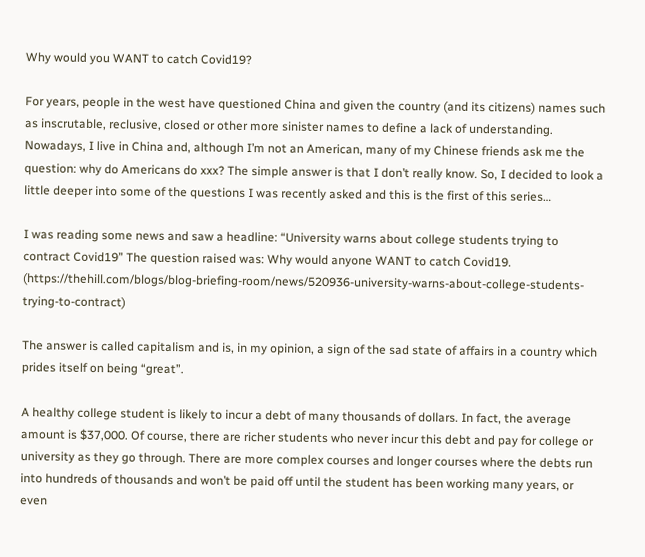Why would you WANT to catch Covid19?

For years, people in the west have questioned China and given the country (and its citizens) names such as inscrutable, reclusive, closed or other more sinister names to define a lack of understanding. Nowadays, I live in China and, although I’m not an American, many of my Chinese friends ask me the question: why do Americans do xxx? The simple answer is that I don’t really know. So, I decided to look a little deeper into some of the questions I was recently asked and this is the first of this series…

I was reading some news and saw a headline: “University warns about college students trying to contract Covid19” The question raised was: Why would anyone WANT to catch Covid19. (https://thehill.com/blogs/blog-briefing-room/news/520936-university-warns-about-college-students-trying-to-contract)

The answer is called capitalism and is, in my opinion, a sign of the sad state of affairs in a country which prides itself on being “great”.

A healthy college student is likely to incur a debt of many thousands of dollars. In fact, the average amount is $37,000. Of course, there are richer students who never incur this debt and pay for college or university as they go through. There are more complex courses and longer courses where the debts run into hundreds of thousands and won’t be paid off until the student has been working many years, or even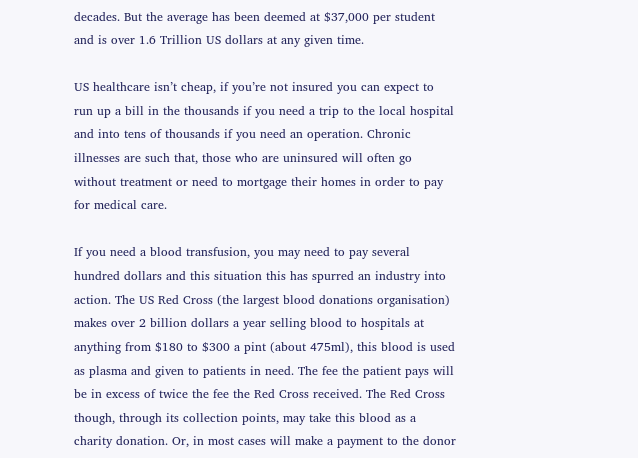decades. But the average has been deemed at $37,000 per student and is over 1.6 Trillion US dollars at any given time.

US healthcare isn’t cheap, if you’re not insured you can expect to run up a bill in the thousands if you need a trip to the local hospital and into tens of thousands if you need an operation. Chronic illnesses are such that, those who are uninsured will often go without treatment or need to mortgage their homes in order to pay for medical care.

If you need a blood transfusion, you may need to pay several hundred dollars and this situation this has spurred an industry into action. The US Red Cross (the largest blood donations organisation) makes over 2 billion dollars a year selling blood to hospitals at anything from $180 to $300 a pint (about 475ml), this blood is used as plasma and given to patients in need. The fee the patient pays will be in excess of twice the fee the Red Cross received. The Red Cross though, through its collection points, may take this blood as a charity donation. Or, in most cases will make a payment to the donor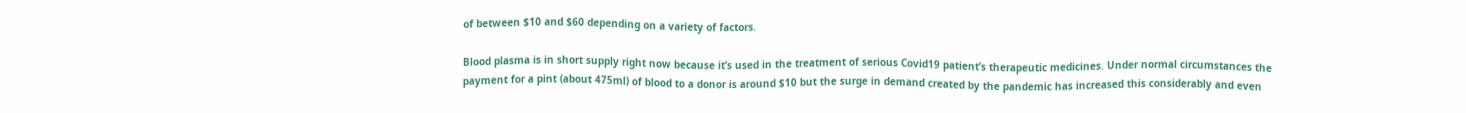of between $10 and $60 depending on a variety of factors.

Blood plasma is in short supply right now because it’s used in the treatment of serious Covid19 patient’s therapeutic medicines. Under normal circumstances the payment for a pint (about 475ml) of blood to a donor is around $10 but the surge in demand created by the pandemic has increased this considerably and even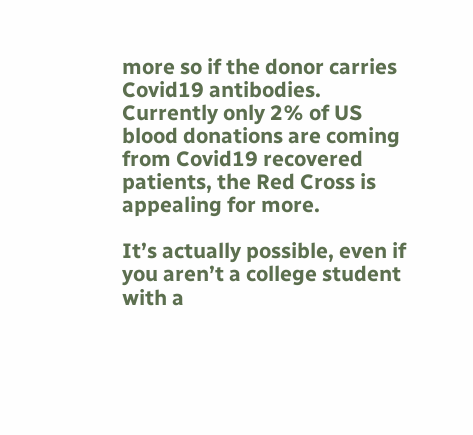more so if the donor carries Covid19 antibodies. Currently only 2% of US blood donations are coming from Covid19 recovered patients, the Red Cross is appealing for more.

It’s actually possible, even if you aren’t a college student with a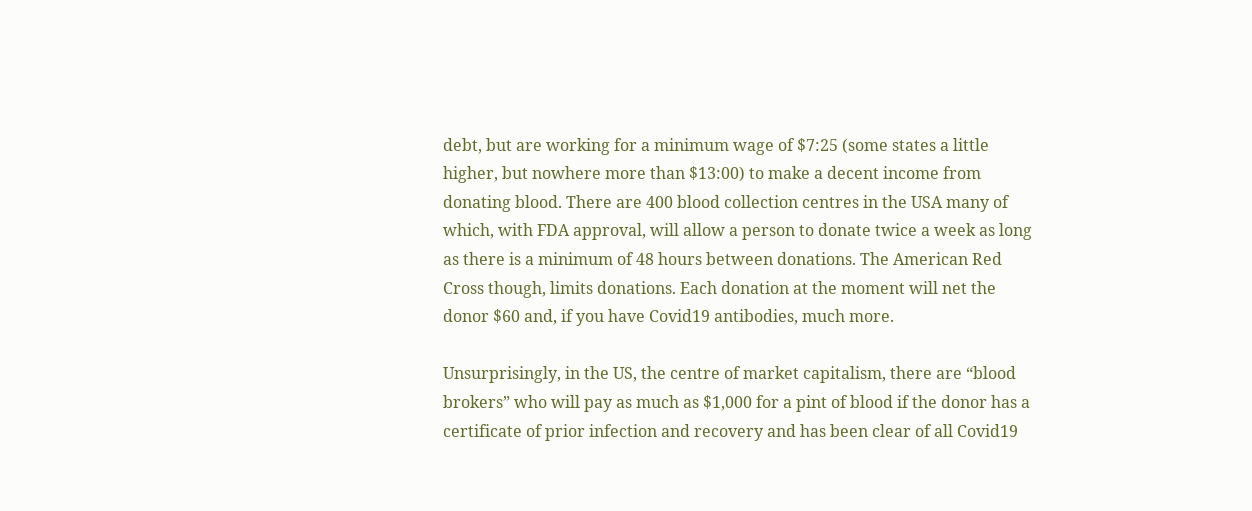debt, but are working for a minimum wage of $7:25 (some states a little higher, but nowhere more than $13:00) to make a decent income from donating blood. There are 400 blood collection centres in the USA many of which, with FDA approval, will allow a person to donate twice a week as long as there is a minimum of 48 hours between donations. The American Red Cross though, limits donations. Each donation at the moment will net the donor $60 and, if you have Covid19 antibodies, much more.

Unsurprisingly, in the US, the centre of market capitalism, there are “blood brokers” who will pay as much as $1,000 for a pint of blood if the donor has a certificate of prior infection and recovery and has been clear of all Covid19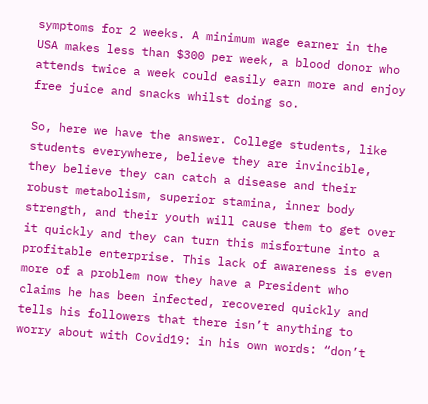symptoms for 2 weeks. A minimum wage earner in the USA makes less than $300 per week, a blood donor who attends twice a week could easily earn more and enjoy free juice and snacks whilst doing so.

So, here we have the answer. College students, like students everywhere, believe they are invincible, they believe they can catch a disease and their robust metabolism, superior stamina, inner body strength, and their youth will cause them to get over it quickly and they can turn this misfortune into a profitable enterprise. This lack of awareness is even more of a problem now they have a President who claims he has been infected, recovered quickly and tells his followers that there isn’t anything to worry about with Covid19: in his own words: “don’t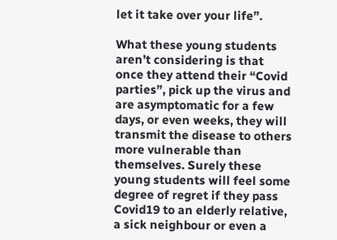let it take over your life”.

What these young students aren’t considering is that once they attend their “Covid parties”, pick up the virus and are asymptomatic for a few days, or even weeks, they will transmit the disease to others more vulnerable than themselves. Surely these young students will feel some degree of regret if they pass Covid19 to an elderly relative, a sick neighbour or even a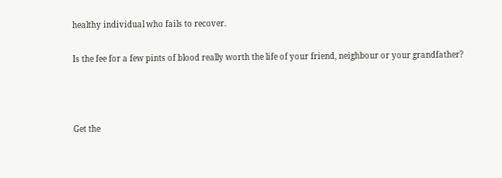healthy individual who fails to recover.

Is the fee for a few pints of blood really worth the life of your friend, neighbour or your grandfather?



Get the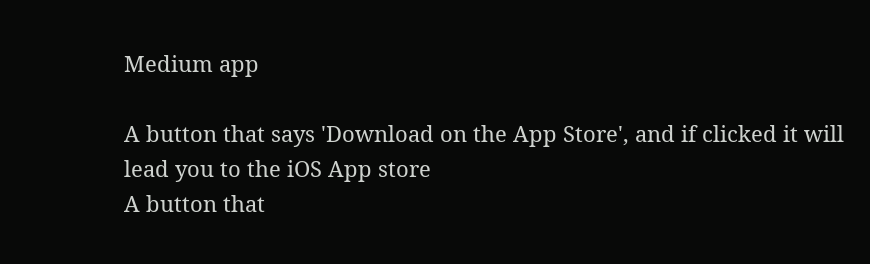Medium app

A button that says 'Download on the App Store', and if clicked it will lead you to the iOS App store
A button that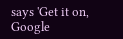says 'Get it on, Google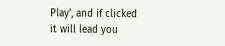Play', and if clicked it will lead you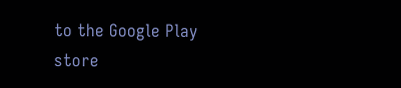to the Google Play store